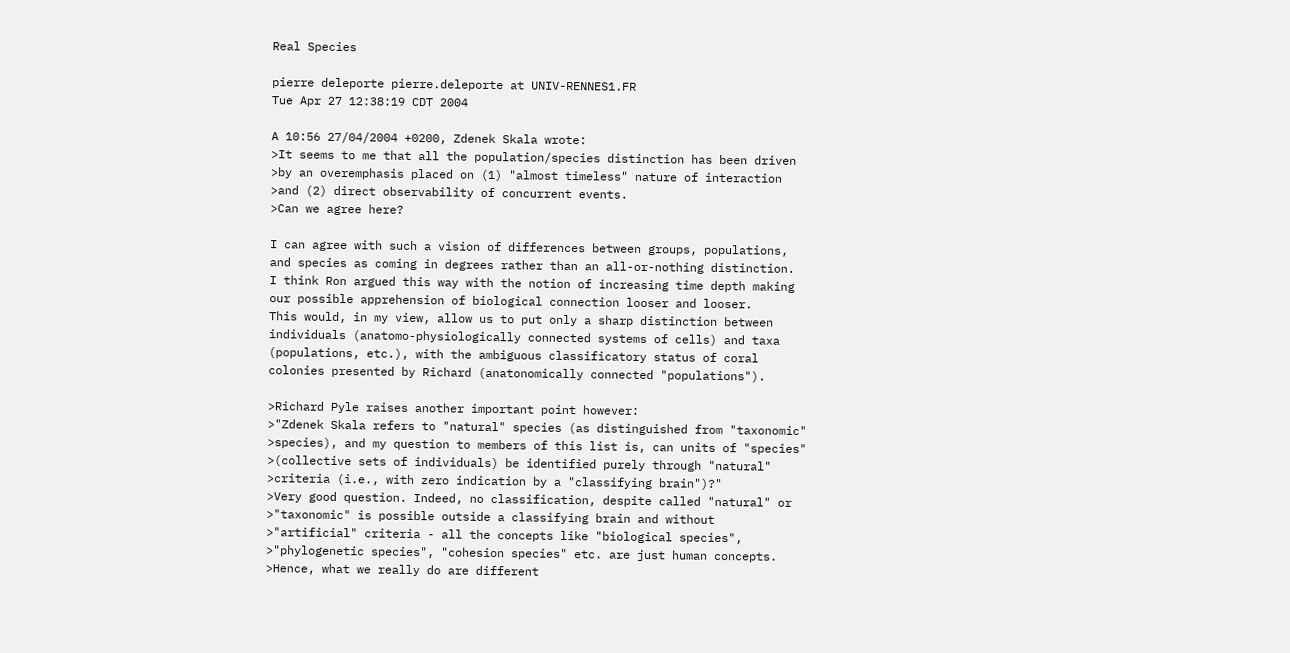Real Species

pierre deleporte pierre.deleporte at UNIV-RENNES1.FR
Tue Apr 27 12:38:19 CDT 2004

A 10:56 27/04/2004 +0200, Zdenek Skala wrote:
>It seems to me that all the population/species distinction has been driven
>by an overemphasis placed on (1) "almost timeless" nature of interaction
>and (2) direct observability of concurrent events.
>Can we agree here?

I can agree with such a vision of differences between groups, populations,
and species as coming in degrees rather than an all-or-nothing distinction.
I think Ron argued this way with the notion of increasing time depth making
our possible apprehension of biological connection looser and looser.
This would, in my view, allow us to put only a sharp distinction between
individuals (anatomo-physiologically connected systems of cells) and taxa
(populations, etc.), with the ambiguous classificatory status of coral
colonies presented by Richard (anatonomically connected "populations").

>Richard Pyle raises another important point however:
>"Zdenek Skala refers to "natural" species (as distinguished from "taxonomic"
>species), and my question to members of this list is, can units of "species"
>(collective sets of individuals) be identified purely through "natural"
>criteria (i.e., with zero indication by a "classifying brain")?"
>Very good question. Indeed, no classification, despite called "natural" or
>"taxonomic" is possible outside a classifying brain and without
>"artificial" criteria - all the concepts like "biological species",
>"phylogenetic species", "cohesion species" etc. are just human concepts.
>Hence, what we really do are different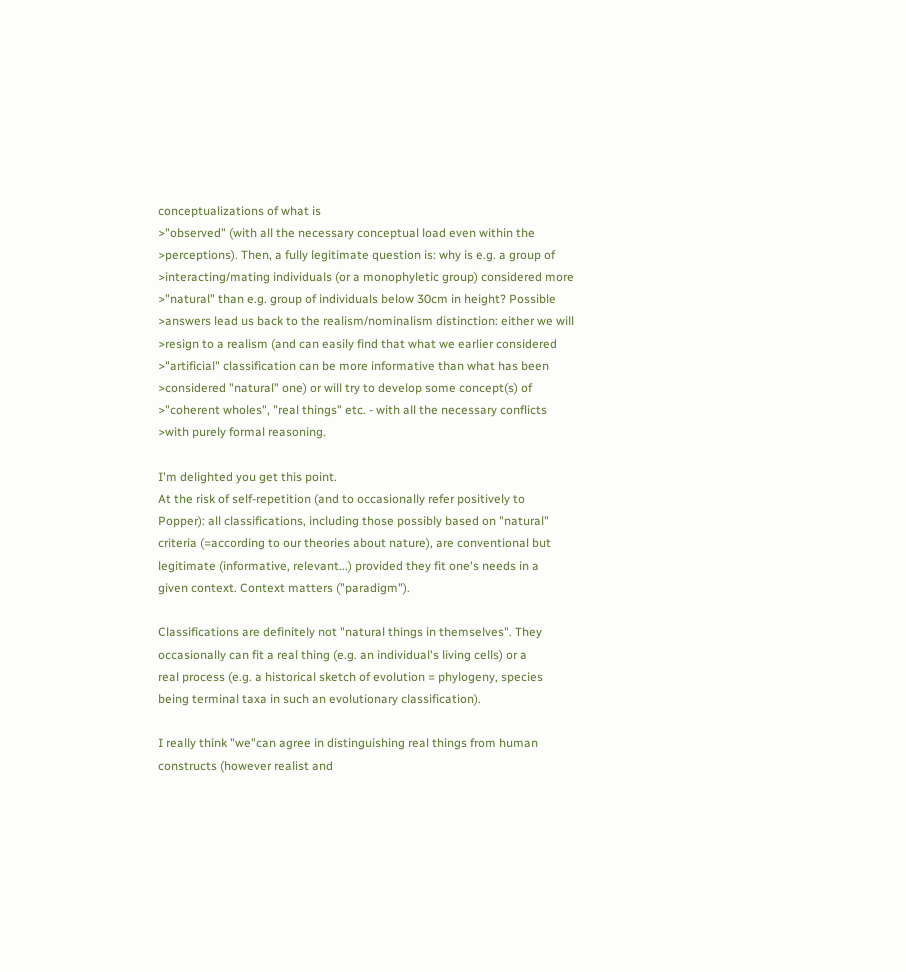conceptualizations of what is
>"observed" (with all the necessary conceptual load even within the
>perceptions). Then, a fully legitimate question is: why is e.g. a group of
>interacting/mating individuals (or a monophyletic group) considered more
>"natural" than e.g. group of individuals below 30cm in height? Possible
>answers lead us back to the realism/nominalism distinction: either we will
>resign to a realism (and can easily find that what we earlier considered
>"artificial" classification can be more informative than what has been
>considered "natural" one) or will try to develop some concept(s) of
>"coherent wholes", "real things" etc. - with all the necessary conflicts
>with purely formal reasoning.

I'm delighted you get this point.
At the risk of self-repetition (and to occasionally refer positively to
Popper): all classifications, including those possibly based on "natural"
criteria (=according to our theories about nature), are conventional but
legitimate (informative, relevant...) provided they fit one's needs in a
given context. Context matters ("paradigm").

Classifications are definitely not "natural things in themselves". They
occasionally can fit a real thing (e.g. an individual's living cells) or a
real process (e.g. a historical sketch of evolution = phylogeny, species
being terminal taxa in such an evolutionary classification).

I really think "we"can agree in distinguishing real things from human
constructs (however realist and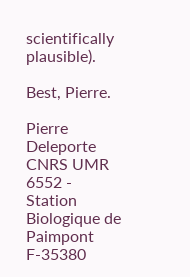scientifically plausible).

Best, Pierre.

Pierre Deleporte
CNRS UMR 6552 - Station Biologique de Paimpont
F-35380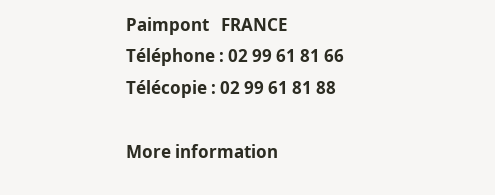Paimpont   FRANCE
Téléphone : 02 99 61 81 66
Télécopie : 02 99 61 81 88

More information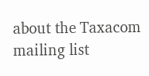about the Taxacom mailing list